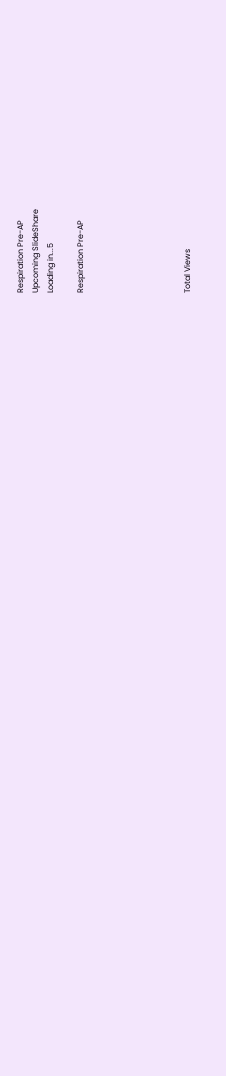Respiration Pre-AP
Upcoming SlideShare
Loading in...5

Respiration Pre-AP






Total Views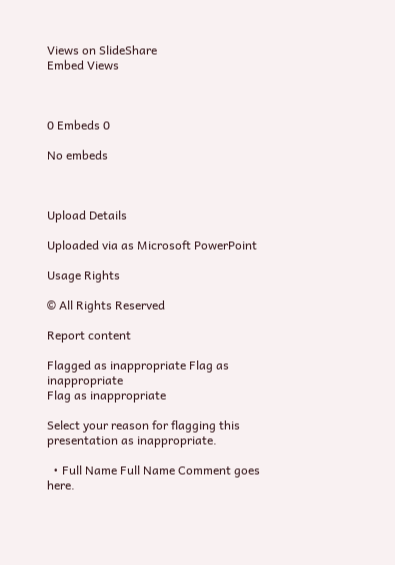Views on SlideShare
Embed Views



0 Embeds 0

No embeds



Upload Details

Uploaded via as Microsoft PowerPoint

Usage Rights

© All Rights Reserved

Report content

Flagged as inappropriate Flag as inappropriate
Flag as inappropriate

Select your reason for flagging this presentation as inappropriate.

  • Full Name Full Name Comment goes here.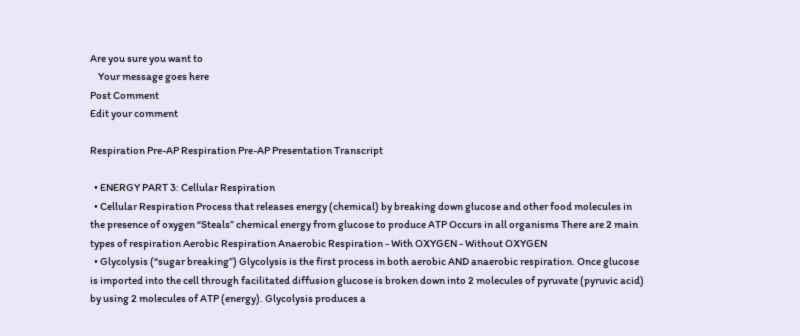Are you sure you want to
    Your message goes here
Post Comment
Edit your comment

Respiration Pre-AP Respiration Pre-AP Presentation Transcript

  • ENERGY PART 3: Cellular Respiration
  • Cellular Respiration Process that releases energy (chemical) by breaking down glucose and other food molecules in the presence of oxygen “Steals” chemical energy from glucose to produce ATP Occurs in all organisms There are 2 main types of respiration Aerobic Respiration Anaerobic Respiration - With OXYGEN - Without OXYGEN
  • Glycolysis (“sugar breaking”) Glycolysis is the first process in both aerobic AND anaerobic respiration. Once glucose is imported into the cell through facilitated diffusion glucose is broken down into 2 molecules of pyruvate (pyruvic acid) by using 2 molecules of ATP (energy). Glycolysis produces a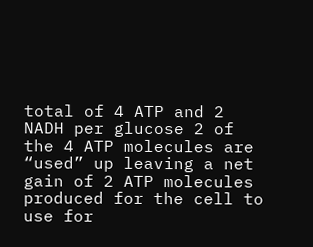total of 4 ATP and 2 NADH per glucose 2 of the 4 ATP molecules are “used” up leaving a net gain of 2 ATP molecules produced for the cell to use for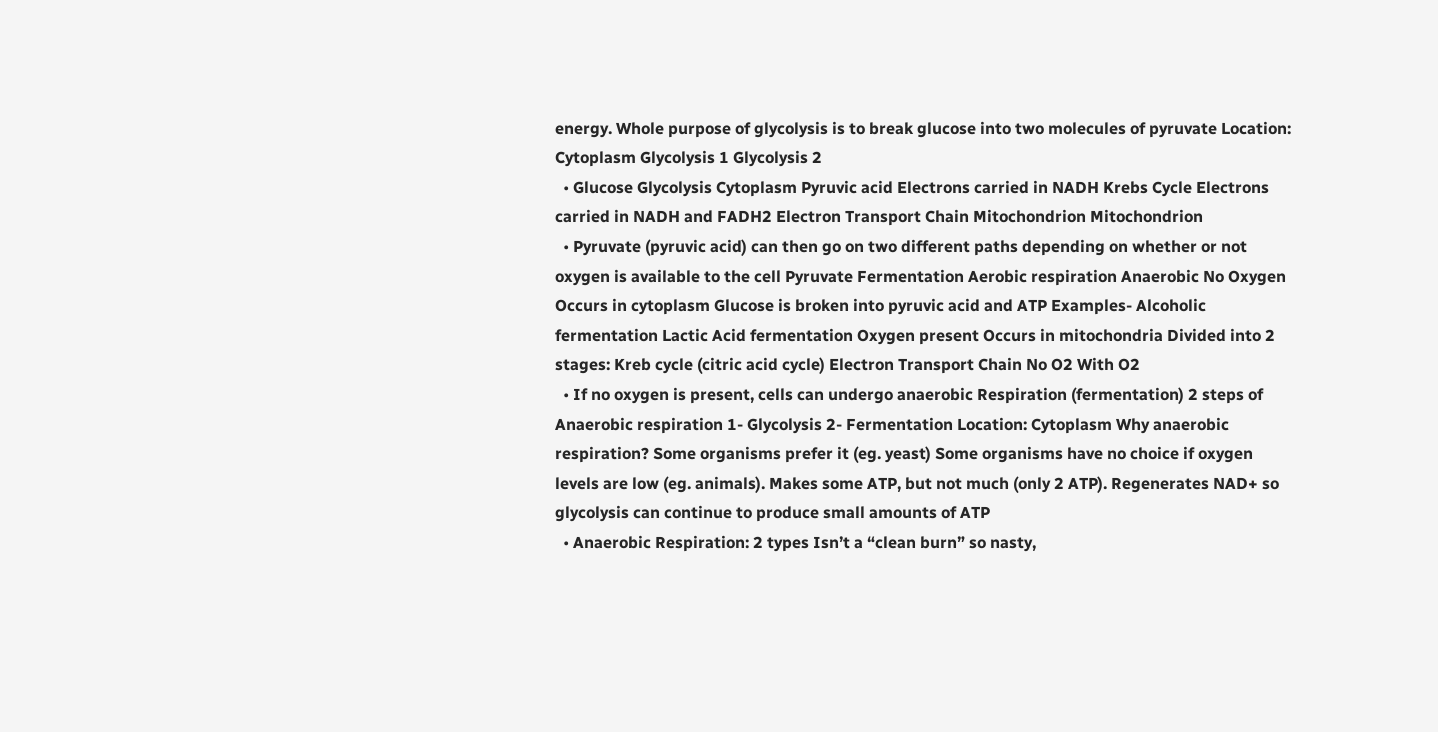energy. Whole purpose of glycolysis is to break glucose into two molecules of pyruvate Location: Cytoplasm Glycolysis 1 Glycolysis 2
  • Glucose Glycolysis Cytoplasm Pyruvic acid Electrons carried in NADH Krebs Cycle Electrons carried in NADH and FADH2 Electron Transport Chain Mitochondrion Mitochondrion
  • Pyruvate (pyruvic acid) can then go on two different paths depending on whether or not oxygen is available to the cell Pyruvate Fermentation Aerobic respiration Anaerobic No Oxygen Occurs in cytoplasm Glucose is broken into pyruvic acid and ATP Examples- Alcoholic fermentation Lactic Acid fermentation Oxygen present Occurs in mitochondria Divided into 2 stages: Kreb cycle (citric acid cycle) Electron Transport Chain No O2 With O2
  • If no oxygen is present, cells can undergo anaerobic Respiration (fermentation) 2 steps of Anaerobic respiration 1- Glycolysis 2- Fermentation Location: Cytoplasm Why anaerobic respiration? Some organisms prefer it (eg. yeast) Some organisms have no choice if oxygen levels are low (eg. animals). Makes some ATP, but not much (only 2 ATP). Regenerates NAD+ so glycolysis can continue to produce small amounts of ATP
  • Anaerobic Respiration: 2 types Isn’t a “clean burn” so nasty,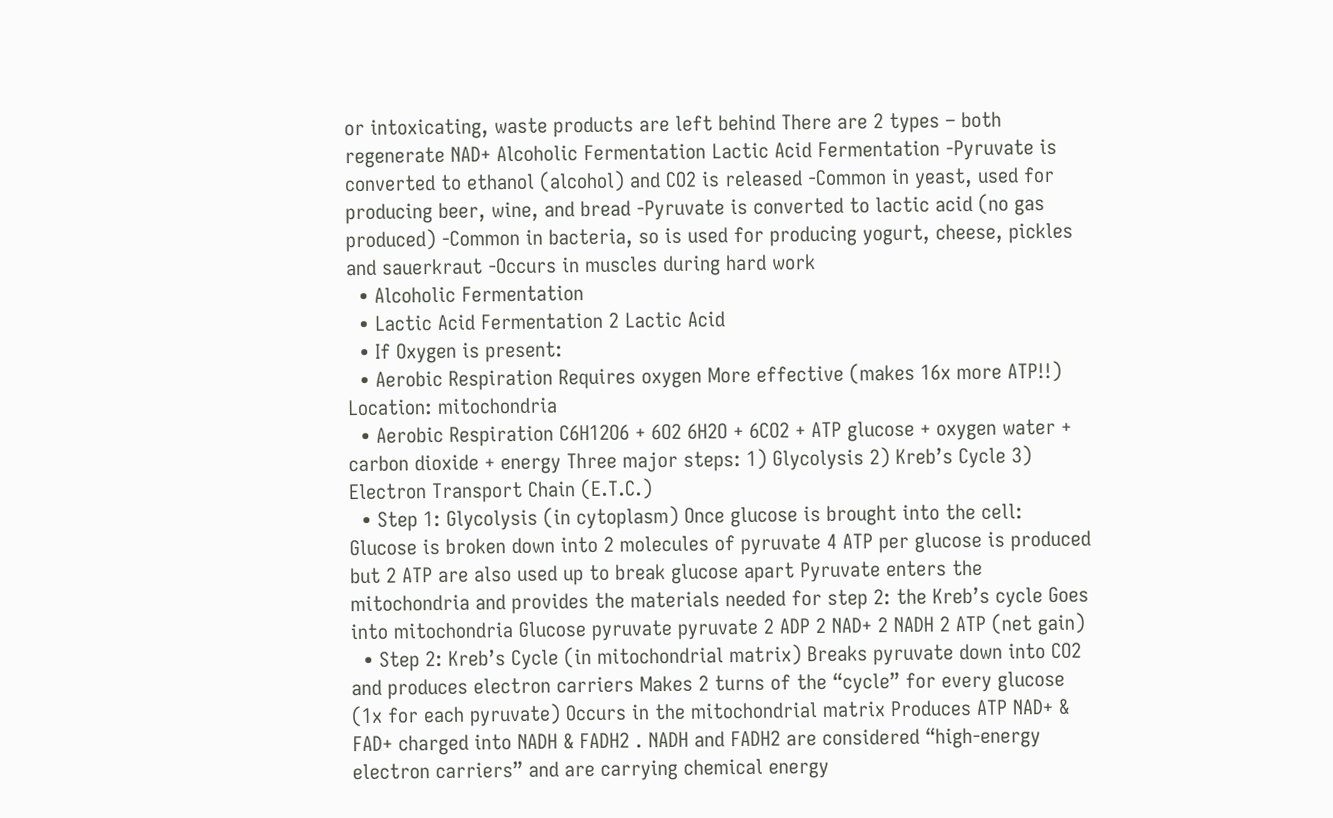or intoxicating, waste products are left behind There are 2 types – both regenerate NAD+ Alcoholic Fermentation Lactic Acid Fermentation -Pyruvate is converted to ethanol (alcohol) and CO2 is released -Common in yeast, used for producing beer, wine, and bread -Pyruvate is converted to lactic acid (no gas produced) -Common in bacteria, so is used for producing yogurt, cheese, pickles and sauerkraut -Occurs in muscles during hard work
  • Alcoholic Fermentation
  • Lactic Acid Fermentation 2 Lactic Acid
  • If Oxygen is present:
  • Aerobic Respiration Requires oxygen More effective (makes 16x more ATP!!) Location: mitochondria
  • Aerobic Respiration C6H12O6 + 6O2 6H2O + 6CO2 + ATP glucose + oxygen water + carbon dioxide + energy Three major steps: 1) Glycolysis 2) Kreb’s Cycle 3) Electron Transport Chain (E.T.C.)
  • Step 1: Glycolysis (in cytoplasm) Once glucose is brought into the cell: Glucose is broken down into 2 molecules of pyruvate 4 ATP per glucose is produced but 2 ATP are also used up to break glucose apart Pyruvate enters the mitochondria and provides the materials needed for step 2: the Kreb’s cycle Goes into mitochondria Glucose pyruvate pyruvate 2 ADP 2 NAD+ 2 NADH 2 ATP (net gain)
  • Step 2: Kreb’s Cycle (in mitochondrial matrix) Breaks pyruvate down into CO2 and produces electron carriers Makes 2 turns of the “cycle” for every glucose (1x for each pyruvate) Occurs in the mitochondrial matrix Produces ATP NAD+ & FAD+ charged into NADH & FADH2 . NADH and FADH2 are considered “high-energy electron carriers” and are carrying chemical energy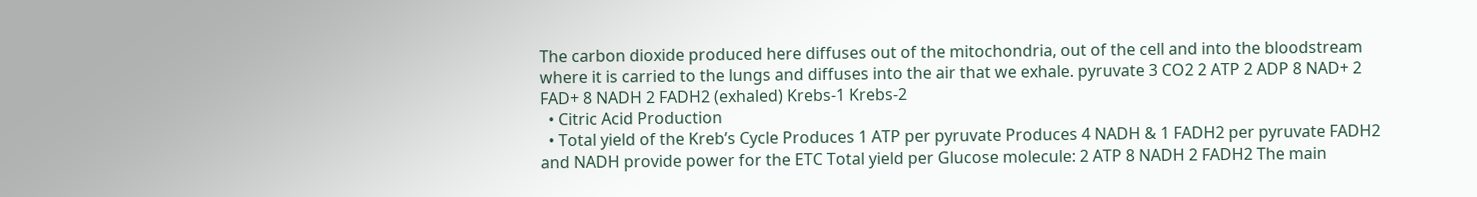The carbon dioxide produced here diffuses out of the mitochondria, out of the cell and into the bloodstream where it is carried to the lungs and diffuses into the air that we exhale. pyruvate 3 CO2 2 ATP 2 ADP 8 NAD+ 2 FAD+ 8 NADH 2 FADH2 (exhaled) Krebs-1 Krebs-2
  • Citric Acid Production
  • Total yield of the Kreb’s Cycle Produces 1 ATP per pyruvate Produces 4 NADH & 1 FADH2 per pyruvate FADH2 and NADH provide power for the ETC Total yield per Glucose molecule: 2 ATP 8 NADH 2 FADH2 The main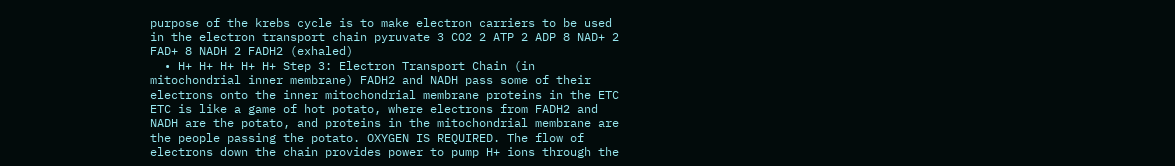purpose of the krebs cycle is to make electron carriers to be used in the electron transport chain pyruvate 3 CO2 2 ATP 2 ADP 8 NAD+ 2 FAD+ 8 NADH 2 FADH2 (exhaled)
  • H+ H+ H+ H+ H+ Step 3: Electron Transport Chain (in mitochondrial inner membrane) FADH2 and NADH pass some of their electrons onto the inner mitochondrial membrane proteins in the ETC ETC is like a game of hot potato, where electrons from FADH2 and NADH are the potato, and proteins in the mitochondrial membrane are the people passing the potato. OXYGEN IS REQUIRED. The flow of electrons down the chain provides power to pump H+ ions through the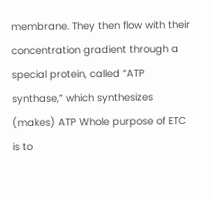membrane. They then flow with their concentration gradient through a special protein, called “ATP synthase,” which synthesizes (makes) ATP Whole purpose of ETC is to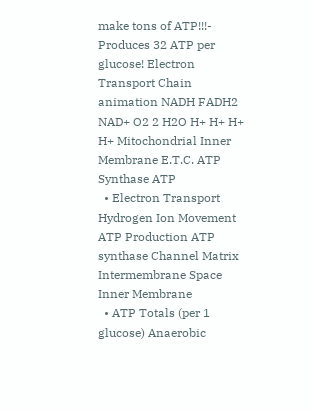make tons of ATP!!!- Produces 32 ATP per glucose! Electron Transport Chain animation NADH FADH2 NAD+ O2 2 H2O H+ H+ H+ H+ Mitochondrial Inner Membrane E.T.C. ATP Synthase ATP
  • Electron Transport Hydrogen Ion Movement ATP Production ATP synthase Channel Matrix Intermembrane Space Inner Membrane
  • ATP Totals (per 1 glucose) Anaerobic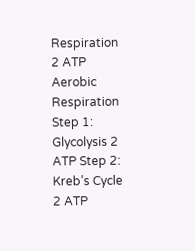Respiration 2 ATP Aerobic Respiration Step 1: Glycolysis 2 ATP Step 2: Kreb’s Cycle 2 ATP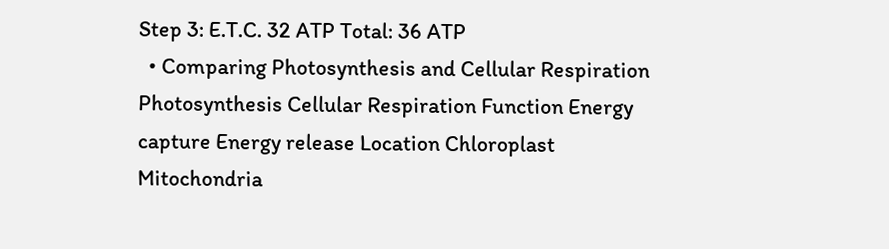Step 3: E.T.C. 32 ATP Total: 36 ATP
  • Comparing Photosynthesis and Cellular Respiration Photosynthesis Cellular Respiration Function Energy capture Energy release Location Chloroplast Mitochondria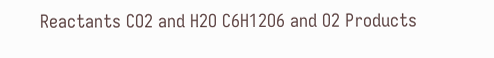Reactants CO2 and H2O C6H12O6 and O2 Products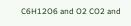C6H12O6 and O2 CO2 and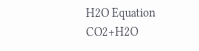H2O Equation CO2+H2O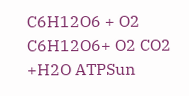C6H12O6 + O2 C6H12O6+ O2 CO2 +H2O ATPSun